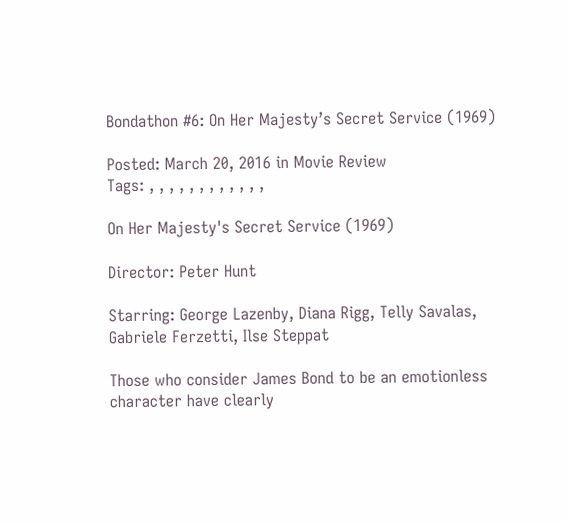Bondathon #6: On Her Majesty’s Secret Service (1969)

Posted: March 20, 2016 in Movie Review
Tags: , , , , , , , , , , , ,

On Her Majesty's Secret Service (1969)

Director: Peter Hunt

Starring: George Lazenby, Diana Rigg, Telly Savalas, Gabriele Ferzetti, Ilse Steppat

Those who consider James Bond to be an emotionless character have clearly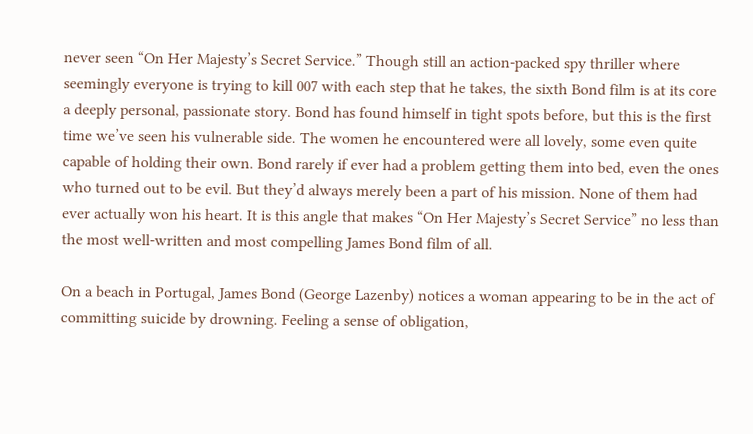never seen “On Her Majesty’s Secret Service.” Though still an action-packed spy thriller where seemingly everyone is trying to kill 007 with each step that he takes, the sixth Bond film is at its core a deeply personal, passionate story. Bond has found himself in tight spots before, but this is the first time we’ve seen his vulnerable side. The women he encountered were all lovely, some even quite capable of holding their own. Bond rarely if ever had a problem getting them into bed, even the ones who turned out to be evil. But they’d always merely been a part of his mission. None of them had ever actually won his heart. It is this angle that makes “On Her Majesty’s Secret Service” no less than the most well-written and most compelling James Bond film of all.

On a beach in Portugal, James Bond (George Lazenby) notices a woman appearing to be in the act of committing suicide by drowning. Feeling a sense of obligation,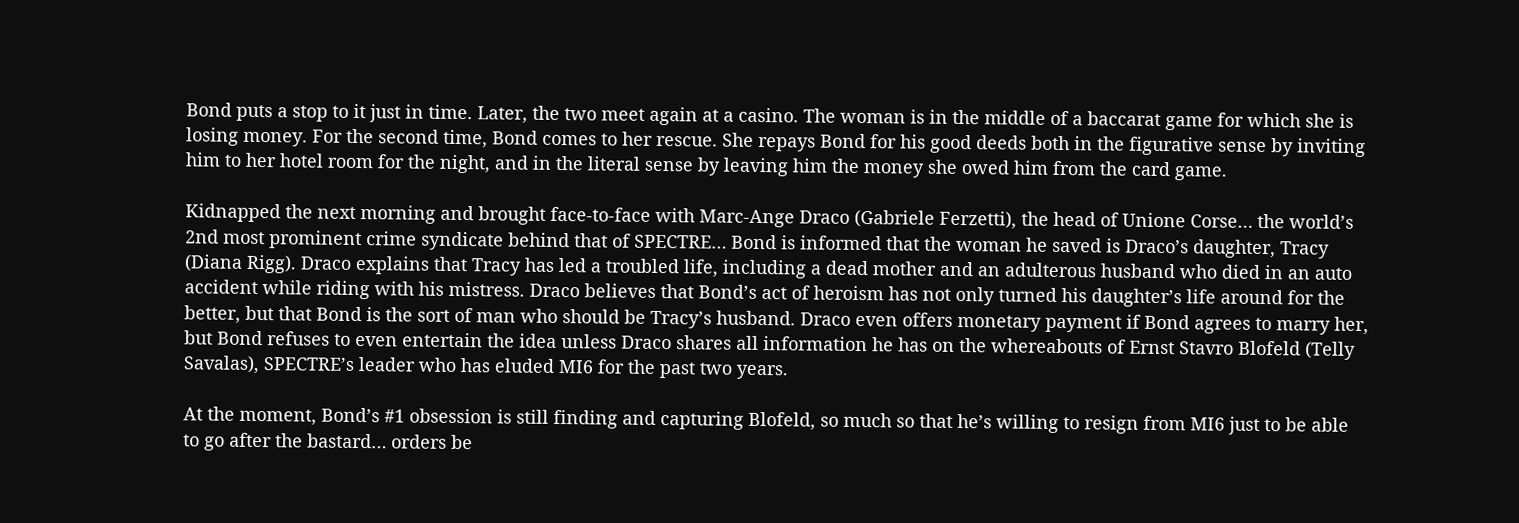Bond puts a stop to it just in time. Later, the two meet again at a casino. The woman is in the middle of a baccarat game for which she is losing money. For the second time, Bond comes to her rescue. She repays Bond for his good deeds both in the figurative sense by inviting him to her hotel room for the night, and in the literal sense by leaving him the money she owed him from the card game.

Kidnapped the next morning and brought face-to-face with Marc-Ange Draco (Gabriele Ferzetti), the head of Unione Corse… the world’s 2nd most prominent crime syndicate behind that of SPECTRE… Bond is informed that the woman he saved is Draco’s daughter, Tracy (Diana Rigg). Draco explains that Tracy has led a troubled life, including a dead mother and an adulterous husband who died in an auto accident while riding with his mistress. Draco believes that Bond’s act of heroism has not only turned his daughter’s life around for the better, but that Bond is the sort of man who should be Tracy’s husband. Draco even offers monetary payment if Bond agrees to marry her, but Bond refuses to even entertain the idea unless Draco shares all information he has on the whereabouts of Ernst Stavro Blofeld (Telly Savalas), SPECTRE’s leader who has eluded MI6 for the past two years.

At the moment, Bond’s #1 obsession is still finding and capturing Blofeld, so much so that he’s willing to resign from MI6 just to be able to go after the bastard… orders be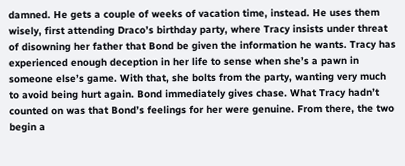damned. He gets a couple of weeks of vacation time, instead. He uses them wisely, first attending Draco’s birthday party, where Tracy insists under threat of disowning her father that Bond be given the information he wants. Tracy has experienced enough deception in her life to sense when she’s a pawn in someone else’s game. With that, she bolts from the party, wanting very much to avoid being hurt again. Bond immediately gives chase. What Tracy hadn’t counted on was that Bond’s feelings for her were genuine. From there, the two begin a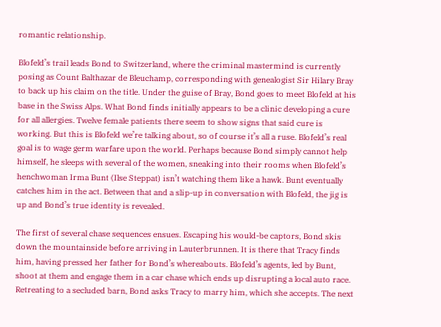romantic relationship.

Blofeld’s trail leads Bond to Switzerland, where the criminal mastermind is currently posing as Count Balthazar de Bleuchamp, corresponding with genealogist Sir Hilary Bray to back up his claim on the title. Under the guise of Bray, Bond goes to meet Blofeld at his base in the Swiss Alps. What Bond finds initially appears to be a clinic developing a cure for all allergies. Twelve female patients there seem to show signs that said cure is working. But this is Blofeld we’re talking about, so of course it’s all a ruse. Blofeld’s real goal is to wage germ warfare upon the world. Perhaps because Bond simply cannot help himself, he sleeps with several of the women, sneaking into their rooms when Blofeld’s henchwoman Irma Bunt (Ilse Steppat) isn’t watching them like a hawk. Bunt eventually catches him in the act. Between that and a slip-up in conversation with Blofeld, the jig is up and Bond’s true identity is revealed.

The first of several chase sequences ensues. Escaping his would-be captors, Bond skis down the mountainside before arriving in Lauterbrunnen. It is there that Tracy finds him, having pressed her father for Bond’s whereabouts. Blofeld’s agents, led by Bunt, shoot at them and engage them in a car chase which ends up disrupting a local auto race. Retreating to a secluded barn, Bond asks Tracy to marry him, which she accepts. The next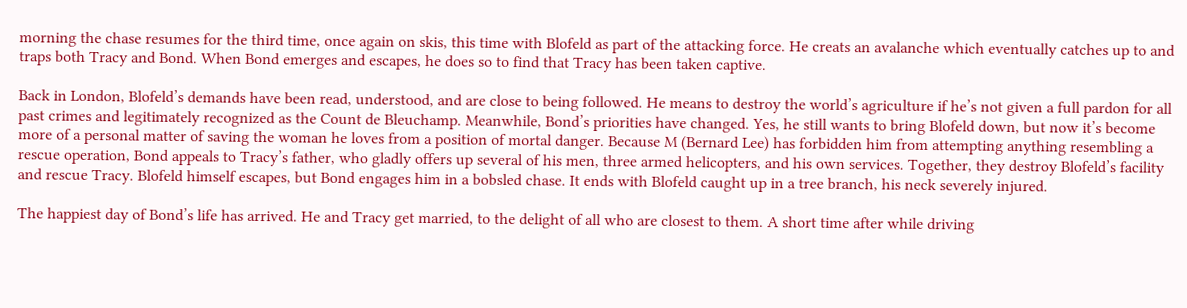morning the chase resumes for the third time, once again on skis, this time with Blofeld as part of the attacking force. He creats an avalanche which eventually catches up to and traps both Tracy and Bond. When Bond emerges and escapes, he does so to find that Tracy has been taken captive.

Back in London, Blofeld’s demands have been read, understood, and are close to being followed. He means to destroy the world’s agriculture if he’s not given a full pardon for all past crimes and legitimately recognized as the Count de Bleuchamp. Meanwhile, Bond’s priorities have changed. Yes, he still wants to bring Blofeld down, but now it’s become more of a personal matter of saving the woman he loves from a position of mortal danger. Because M (Bernard Lee) has forbidden him from attempting anything resembling a rescue operation, Bond appeals to Tracy’s father, who gladly offers up several of his men, three armed helicopters, and his own services. Together, they destroy Blofeld’s facility and rescue Tracy. Blofeld himself escapes, but Bond engages him in a bobsled chase. It ends with Blofeld caught up in a tree branch, his neck severely injured.

The happiest day of Bond’s life has arrived. He and Tracy get married, to the delight of all who are closest to them. A short time after while driving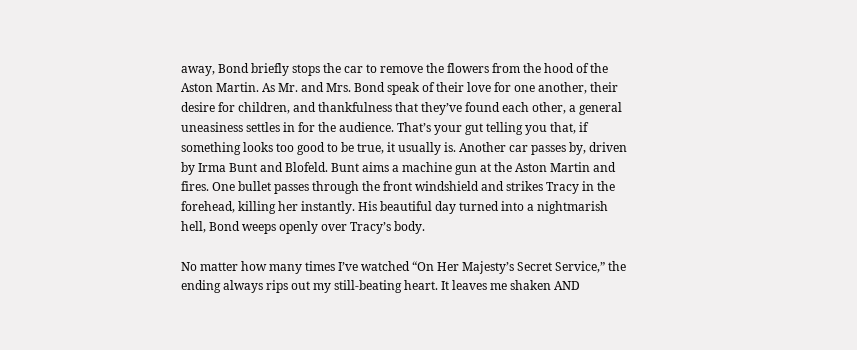away, Bond briefly stops the car to remove the flowers from the hood of the Aston Martin. As Mr. and Mrs. Bond speak of their love for one another, their desire for children, and thankfulness that they’ve found each other, a general uneasiness settles in for the audience. That’s your gut telling you that, if something looks too good to be true, it usually is. Another car passes by, driven by Irma Bunt and Blofeld. Bunt aims a machine gun at the Aston Martin and fires. One bullet passes through the front windshield and strikes Tracy in the forehead, killing her instantly. His beautiful day turned into a nightmarish hell, Bond weeps openly over Tracy’s body.

No matter how many times I’ve watched “On Her Majesty’s Secret Service,” the ending always rips out my still-beating heart. It leaves me shaken AND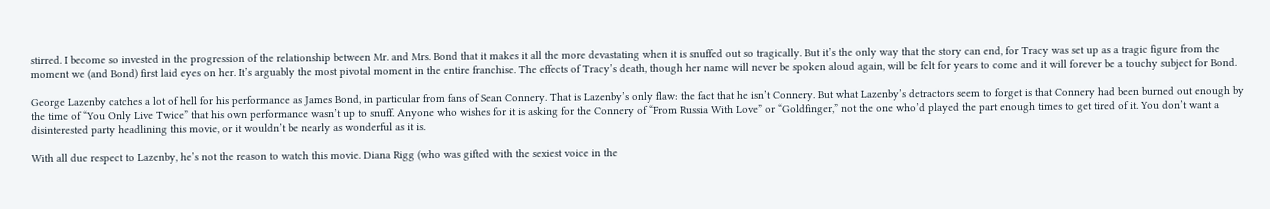stirred. I become so invested in the progression of the relationship between Mr. and Mrs. Bond that it makes it all the more devastating when it is snuffed out so tragically. But it’s the only way that the story can end, for Tracy was set up as a tragic figure from the moment we (and Bond) first laid eyes on her. It’s arguably the most pivotal moment in the entire franchise. The effects of Tracy’s death, though her name will never be spoken aloud again, will be felt for years to come and it will forever be a touchy subject for Bond.

George Lazenby catches a lot of hell for his performance as James Bond, in particular from fans of Sean Connery. That is Lazenby’s only flaw: the fact that he isn’t Connery. But what Lazenby’s detractors seem to forget is that Connery had been burned out enough by the time of “You Only Live Twice” that his own performance wasn’t up to snuff. Anyone who wishes for it is asking for the Connery of “From Russia With Love” or “Goldfinger,” not the one who’d played the part enough times to get tired of it. You don’t want a disinterested party headlining this movie, or it wouldn’t be nearly as wonderful as it is.

With all due respect to Lazenby, he’s not the reason to watch this movie. Diana Rigg (who was gifted with the sexiest voice in the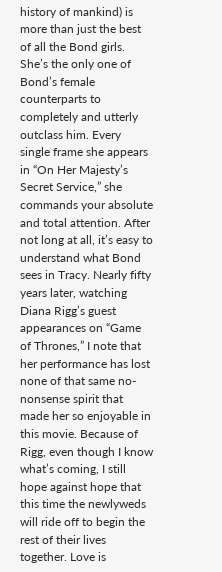history of mankind) is more than just the best of all the Bond girls. She’s the only one of Bond’s female counterparts to completely and utterly outclass him. Every single frame she appears in “On Her Majesty’s Secret Service,” she commands your absolute and total attention. After not long at all, it’s easy to understand what Bond sees in Tracy. Nearly fifty years later, watching Diana Rigg’s guest appearances on “Game of Thrones,” I note that her performance has lost none of that same no-nonsense spirit that made her so enjoyable in this movie. Because of Rigg, even though I know what’s coming, I still hope against hope that this time the newlyweds will ride off to begin the rest of their lives together. Love is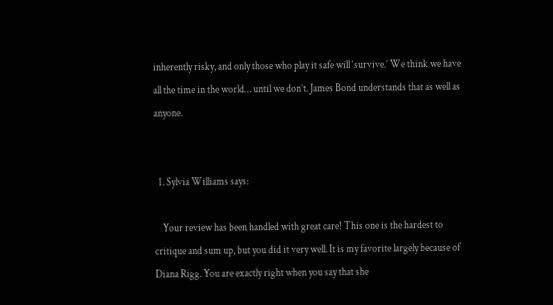inherently risky, and only those who play it safe will ‘survive.’ We think we have all the time in the world… until we don’t. James Bond understands that as well as anyone.


  1. Sylvia Williams says:

    Your review has been handled with great care! This one is the hardest to critique and sum up, but you did it very well. It is my favorite largely because of Diana Rigg. You are exactly right when you say that she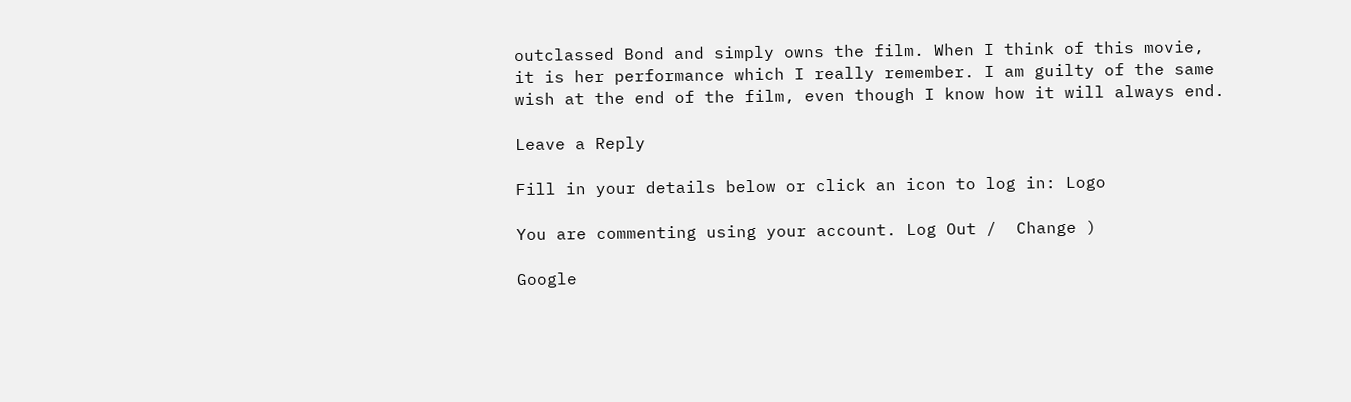outclassed Bond and simply owns the film. When I think of this movie, it is her performance which I really remember. I am guilty of the same wish at the end of the film, even though I know how it will always end.

Leave a Reply

Fill in your details below or click an icon to log in: Logo

You are commenting using your account. Log Out /  Change )

Google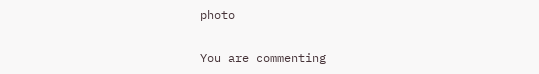photo

You are commenting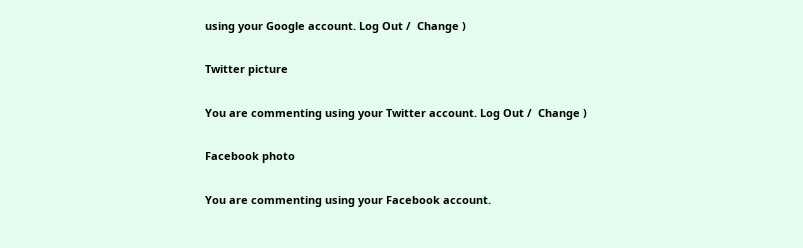using your Google account. Log Out /  Change )

Twitter picture

You are commenting using your Twitter account. Log Out /  Change )

Facebook photo

You are commenting using your Facebook account.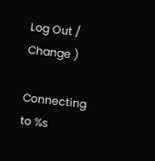Log Out /  Change )

Connecting to %s